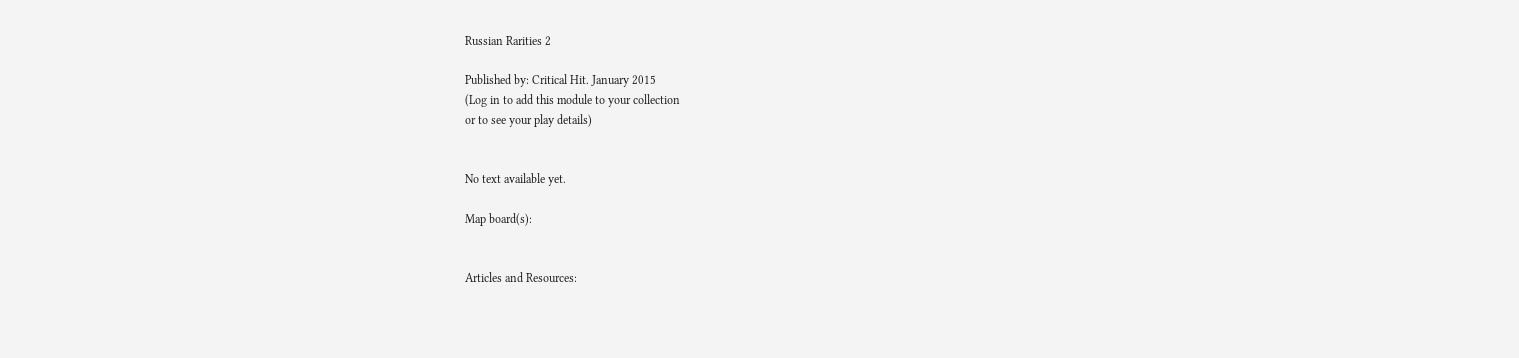Russian Rarities 2

Published by: Critical Hit. January 2015
(Log in to add this module to your collection
or to see your play details)


No text available yet.

Map board(s):


Articles and Resources: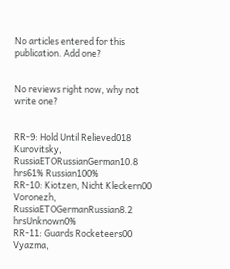No articles entered for this publication. Add one?


No reviews right now, why not write one?


RR-9: Hold Until Relieved018 Kurovitsky, RussiaETORussianGerman10.8 hrs61% Russian100%
RR-10: Kiotzen, Nicht Kleckern00 Voronezh, RussiaETOGermanRussian8.2 hrsUnknown0%
RR-11: Guards Rocketeers00 Vyazma,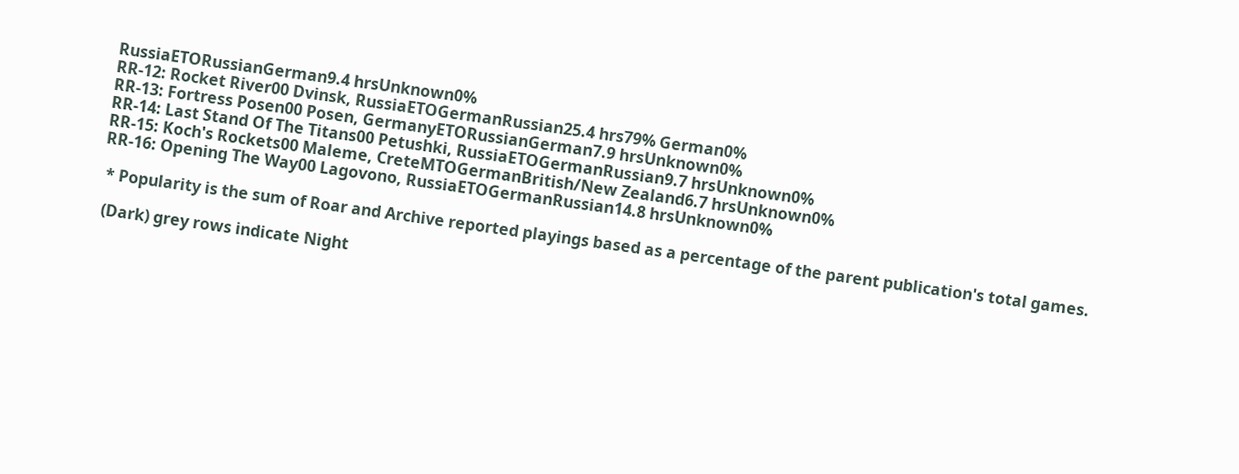RussiaETORussianGerman9.4 hrsUnknown0%
RR-12: Rocket River00 Dvinsk, RussiaETOGermanRussian25.4 hrs79% German0%
RR-13: Fortress Posen00 Posen, GermanyETORussianGerman7.9 hrsUnknown0%
RR-14: Last Stand Of The Titans00 Petushki, RussiaETOGermanRussian9.7 hrsUnknown0%
RR-15: Koch's Rockets00 Maleme, CreteMTOGermanBritish/New Zealand6.7 hrsUnknown0%
RR-16: Opening The Way00 Lagovono, RussiaETOGermanRussian14.8 hrsUnknown0%

 * Popularity is the sum of Roar and Archive reported playings based as a percentage of the parent publication's total games.

 (Dark) grey rows indicate Night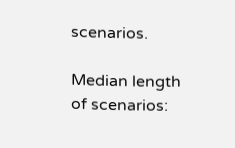scenarios.

Median length of scenarios: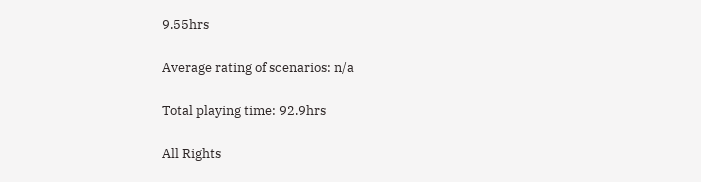9.55hrs

Average rating of scenarios: n/a

Total playing time: 92.9hrs

All Rights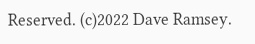Reserved. (c)2022 Dave Ramsey.